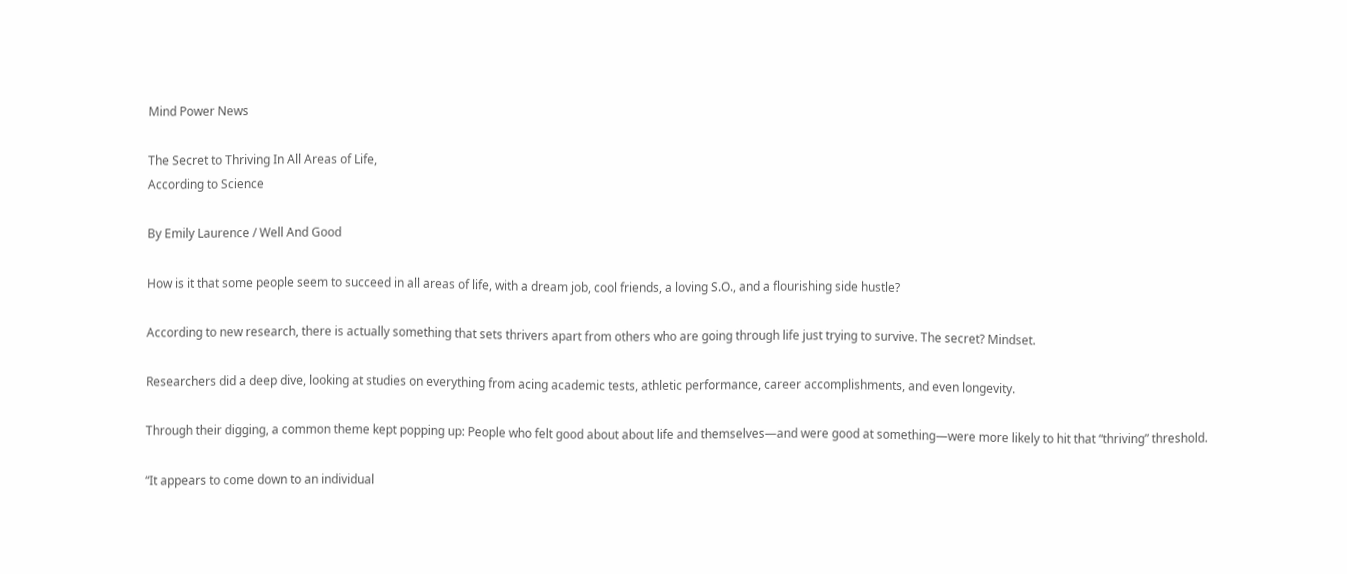Mind Power News

The Secret to Thriving In All Areas of Life,
According to Science

By Emily Laurence / Well And Good

How is it that some people seem to succeed in all areas of life, with a dream job, cool friends, a loving S.O., and a flourishing side hustle?

According to new research, there is actually something that sets thrivers apart from others who are going through life just trying to survive. The secret? Mindset.

Researchers did a deep dive, looking at studies on everything from acing academic tests, athletic performance, career accomplishments, and even longevity.

Through their digging, a common theme kept popping up: People who felt good about about life and themselves—and were good at something—were more likely to hit that “thriving” threshold.

“It appears to come down to an individual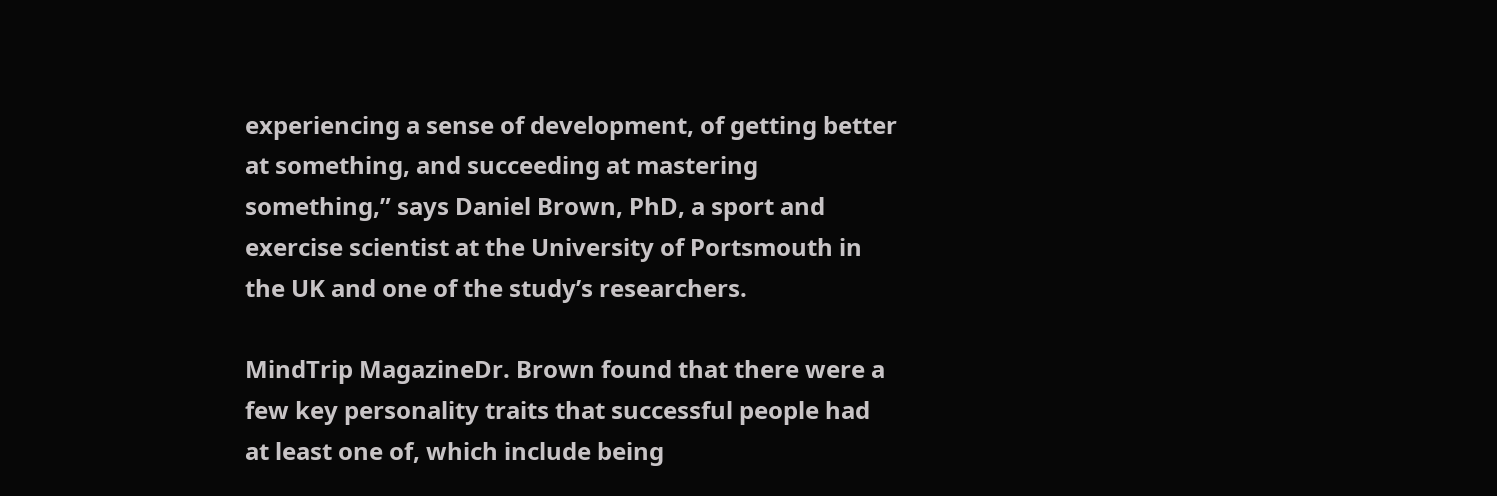experiencing a sense of development, of getting better at something, and succeeding at mastering something,” says Daniel Brown, PhD, a sport and exercise scientist at the University of Portsmouth in the UK and one of the study’s researchers.

MindTrip MagazineDr. Brown found that there were a few key personality traits that successful people had at least one of, which include being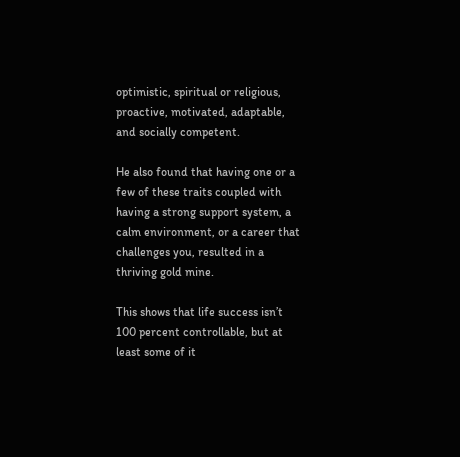optimistic, spiritual or religious, proactive, motivated, adaptable, and socially competent.

He also found that having one or a few of these traits coupled with having a strong support system, a calm environment, or a career that challenges you, resulted in a thriving gold mine.

This shows that life success isn’t 100 percent controllable, but at least some of it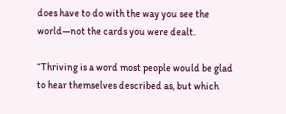does have to do with the way you see the world—not the cards you were dealt.

“Thriving is a word most people would be glad to hear themselves described as, but which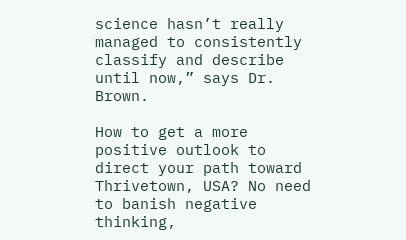science hasn’t really managed to consistently classify and describe until now,” says Dr. Brown.

How to get a more positive outlook to direct your path toward Thrivetown, USA? No need to banish negative thinking,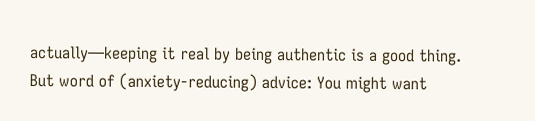actually—keeping it real by being authentic is a good thing. But word of (anxiety-reducing) advice: You might want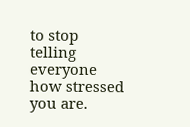to stop telling everyone how stressed you are.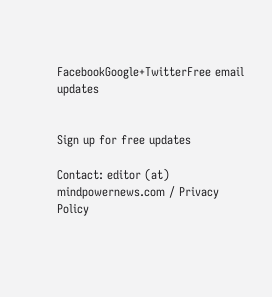FacebookGoogle+TwitterFree email updates


Sign up for free updates

Contact: editor (at) mindpowernews.com / Privacy Policy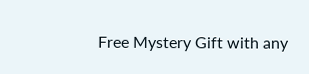Free Mystery Gift with any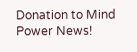Donation to Mind Power News!